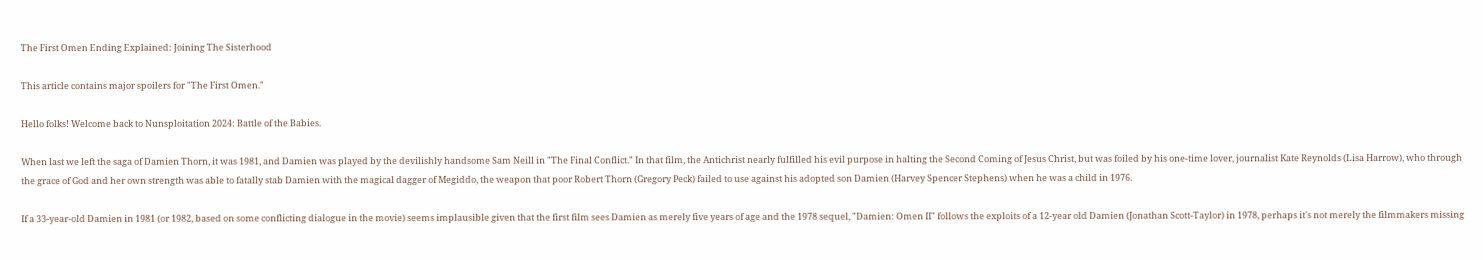The First Omen Ending Explained: Joining The Sisterhood

This article contains major spoilers for "The First Omen."

Hello folks! Welcome back to Nunsploitation 2024: Battle of the Babies.

When last we left the saga of Damien Thorn, it was 1981, and Damien was played by the devilishly handsome Sam Neill in "The Final Conflict." In that film, the Antichrist nearly fulfilled his evil purpose in halting the Second Coming of Jesus Christ, but was foiled by his one-time lover, journalist Kate Reynolds (Lisa Harrow), who through the grace of God and her own strength was able to fatally stab Damien with the magical dagger of Megiddo, the weapon that poor Robert Thorn (Gregory Peck) failed to use against his adopted son Damien (Harvey Spencer Stephens) when he was a child in 1976.

If a 33-year-old Damien in 1981 (or 1982, based on some conflicting dialogue in the movie) seems implausible given that the first film sees Damien as merely five years of age and the 1978 sequel, "Damien: Omen II" follows the exploits of a 12-year old Damien (Jonathan Scott-Taylor) in 1978, perhaps it's not merely the filmmakers missing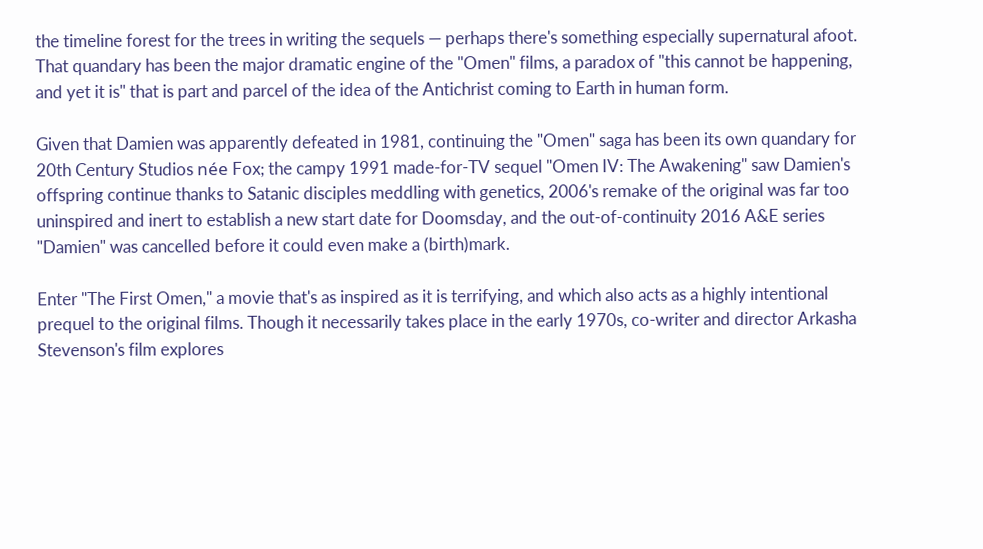the timeline forest for the trees in writing the sequels — perhaps there's something especially supernatural afoot. That quandary has been the major dramatic engine of the "Omen" films, a paradox of "this cannot be happening, and yet it is" that is part and parcel of the idea of the Antichrist coming to Earth in human form.

Given that Damien was apparently defeated in 1981, continuing the "Omen" saga has been its own quandary for 20th Century Studios née Fox; the campy 1991 made-for-TV sequel "Omen IV: The Awakening" saw Damien's offspring continue thanks to Satanic disciples meddling with genetics, 2006's remake of the original was far too uninspired and inert to establish a new start date for Doomsday, and the out-of-continuity 2016 A&E series "Damien" was cancelled before it could even make a (birth)mark.

Enter "The First Omen," a movie that's as inspired as it is terrifying, and which also acts as a highly intentional prequel to the original films. Though it necessarily takes place in the early 1970s, co-writer and director Arkasha Stevenson's film explores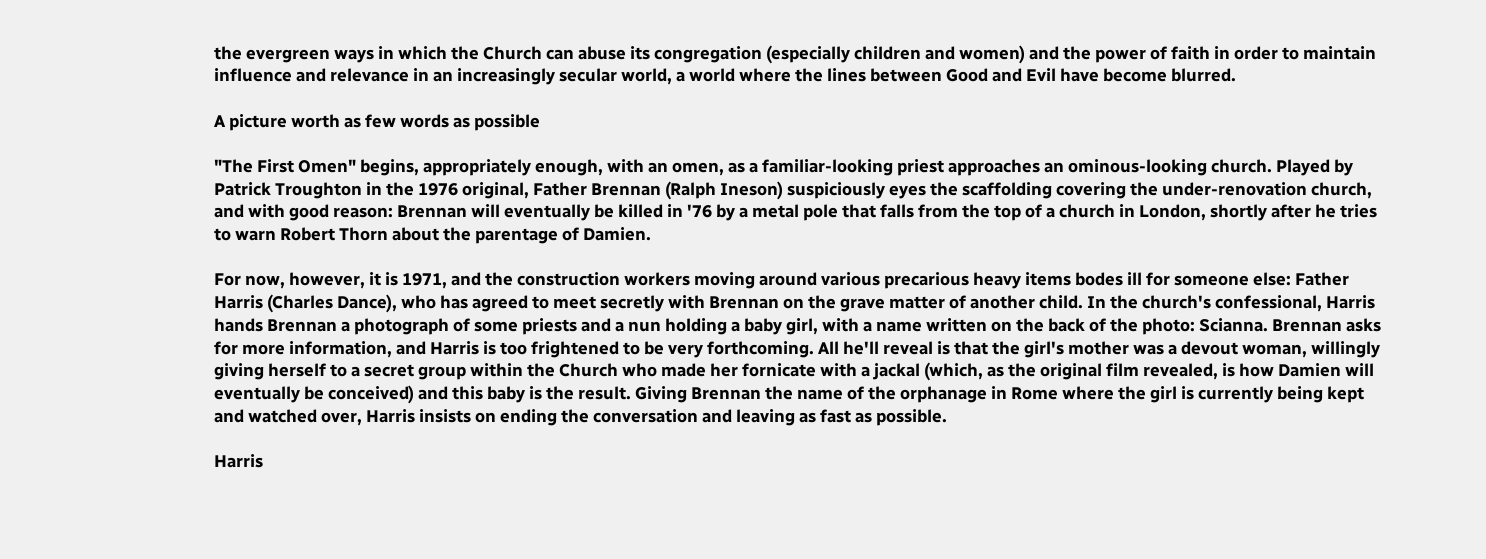the evergreen ways in which the Church can abuse its congregation (especially children and women) and the power of faith in order to maintain influence and relevance in an increasingly secular world, a world where the lines between Good and Evil have become blurred.

A picture worth as few words as possible

"The First Omen" begins, appropriately enough, with an omen, as a familiar-looking priest approaches an ominous-looking church. Played by Patrick Troughton in the 1976 original, Father Brennan (Ralph Ineson) suspiciously eyes the scaffolding covering the under-renovation church, and with good reason: Brennan will eventually be killed in '76 by a metal pole that falls from the top of a church in London, shortly after he tries to warn Robert Thorn about the parentage of Damien.

For now, however, it is 1971, and the construction workers moving around various precarious heavy items bodes ill for someone else: Father Harris (Charles Dance), who has agreed to meet secretly with Brennan on the grave matter of another child. In the church's confessional, Harris hands Brennan a photograph of some priests and a nun holding a baby girl, with a name written on the back of the photo: Scianna. Brennan asks for more information, and Harris is too frightened to be very forthcoming. All he'll reveal is that the girl's mother was a devout woman, willingly giving herself to a secret group within the Church who made her fornicate with a jackal (which, as the original film revealed, is how Damien will eventually be conceived) and this baby is the result. Giving Brennan the name of the orphanage in Rome where the girl is currently being kept and watched over, Harris insists on ending the conversation and leaving as fast as possible.

Harris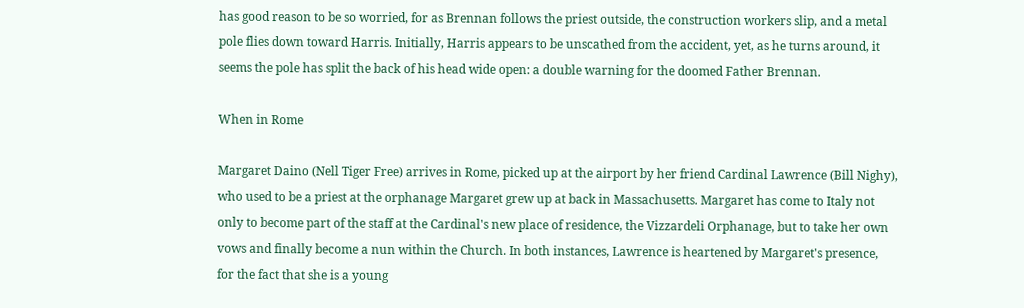has good reason to be so worried, for as Brennan follows the priest outside, the construction workers slip, and a metal pole flies down toward Harris. Initially, Harris appears to be unscathed from the accident, yet, as he turns around, it seems the pole has split the back of his head wide open: a double warning for the doomed Father Brennan.

When in Rome

Margaret Daino (Nell Tiger Free) arrives in Rome, picked up at the airport by her friend Cardinal Lawrence (Bill Nighy), who used to be a priest at the orphanage Margaret grew up at back in Massachusetts. Margaret has come to Italy not only to become part of the staff at the Cardinal's new place of residence, the Vizzardeli Orphanage, but to take her own vows and finally become a nun within the Church. In both instances, Lawrence is heartened by Margaret's presence, for the fact that she is a young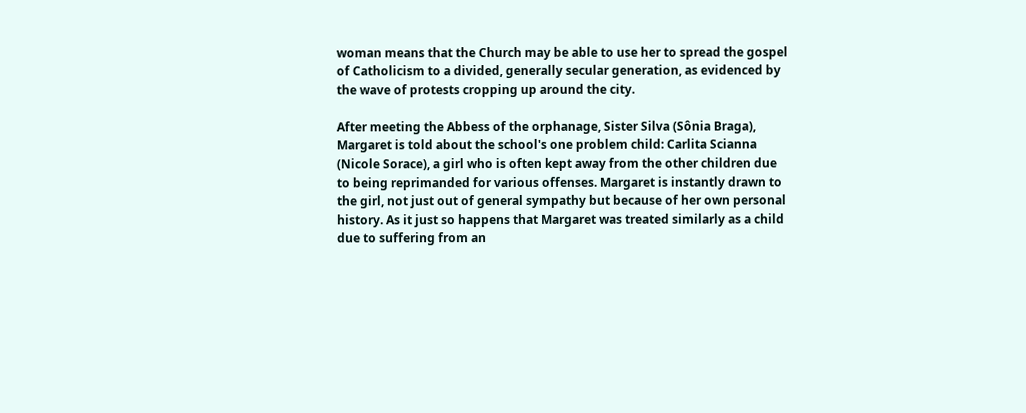woman means that the Church may be able to use her to spread the gospel of Catholicism to a divided, generally secular generation, as evidenced by the wave of protests cropping up around the city.

After meeting the Abbess of the orphanage, Sister Silva (Sônia Braga), Margaret is told about the school's one problem child: Carlita Scianna (Nicole Sorace), a girl who is often kept away from the other children due to being reprimanded for various offenses. Margaret is instantly drawn to the girl, not just out of general sympathy but because of her own personal history. As it just so happens that Margaret was treated similarly as a child due to suffering from an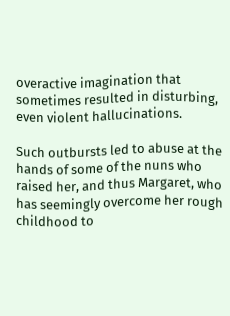overactive imagination that sometimes resulted in disturbing, even violent hallucinations.

Such outbursts led to abuse at the hands of some of the nuns who raised her, and thus Margaret, who has seemingly overcome her rough childhood to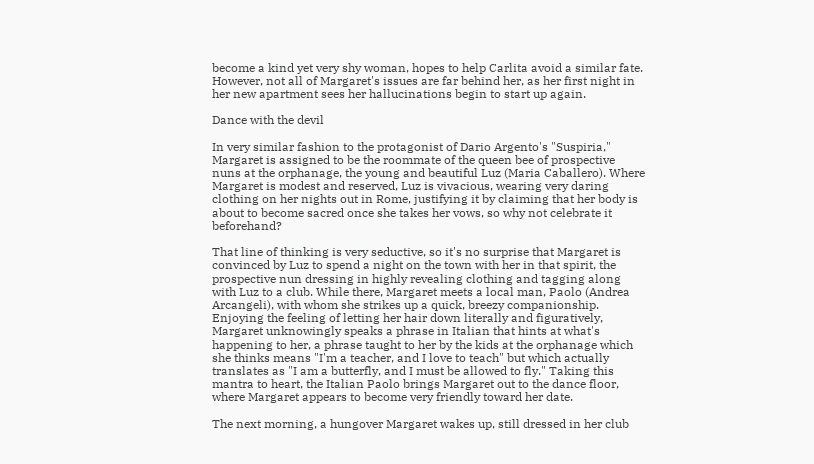become a kind yet very shy woman, hopes to help Carlita avoid a similar fate. However, not all of Margaret's issues are far behind her, as her first night in her new apartment sees her hallucinations begin to start up again.

Dance with the devil

In very similar fashion to the protagonist of Dario Argento's "Suspiria," Margaret is assigned to be the roommate of the queen bee of prospective nuns at the orphanage, the young and beautiful Luz (Maria Caballero). Where Margaret is modest and reserved, Luz is vivacious, wearing very daring clothing on her nights out in Rome, justifying it by claiming that her body is about to become sacred once she takes her vows, so why not celebrate it beforehand?

That line of thinking is very seductive, so it's no surprise that Margaret is convinced by Luz to spend a night on the town with her in that spirit, the prospective nun dressing in highly revealing clothing and tagging along with Luz to a club. While there, Margaret meets a local man, Paolo (Andrea Arcangeli), with whom she strikes up a quick, breezy companionship. Enjoying the feeling of letting her hair down literally and figuratively, Margaret unknowingly speaks a phrase in Italian that hints at what's happening to her, a phrase taught to her by the kids at the orphanage which she thinks means "I'm a teacher, and I love to teach" but which actually translates as "I am a butterfly, and I must be allowed to fly." Taking this mantra to heart, the Italian Paolo brings Margaret out to the dance floor, where Margaret appears to become very friendly toward her date.

The next morning, a hungover Margaret wakes up, still dressed in her club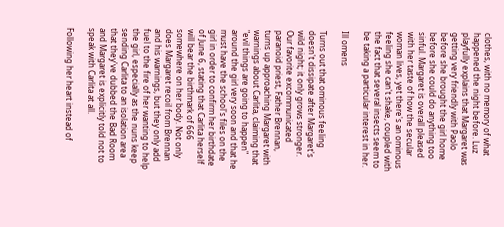clothes, with no memory of what happened the night before. Luz playfully explains that Margaret was getting very friendly with Paolo before she brought the girl home before she could do anything too sinful. Margaret is overall pleased with her taste of how the secular woman lives, yet there's an ominous feeling she can't shake, coupled with the fact that several insects seem to be taking a particular interest in her.

Ill omens

Turns out that ominous feeling doesn't dissipate after Margaret's wild night; it only grows stronger. Our favorite excommunicated paranoid priest, Father Brennan, turns up approaching Margaret with warnings about Carlita, claiming that "evil things are going to happen" around the girl very soon and that he must have the school's files on the girl in order to confirm her birthdate of June 6, stating that Carlita herself will bear the birthmark of 666 somewhere on her body. Not only does Margaret recoil from Brennan and his warnings, but they only add fuel to the fire of her wanting to help the girl, especially as the nuns keep sending Carlita to an isolation area that they've dubbed the Bad Room and Margaret is explicitly told not to speak with Carlita at all.

Following her heart instead of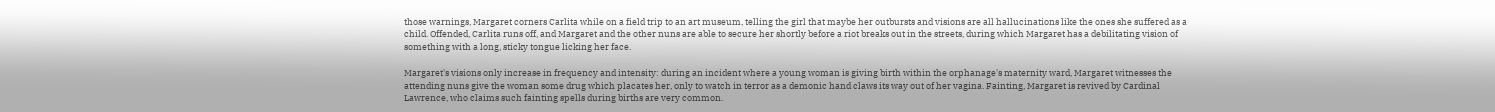those warnings, Margaret corners Carlita while on a field trip to an art museum, telling the girl that maybe her outbursts and visions are all hallucinations like the ones she suffered as a child. Offended, Carlita runs off, and Margaret and the other nuns are able to secure her shortly before a riot breaks out in the streets, during which Margaret has a debilitating vision of something with a long, sticky tongue licking her face.

Margaret's visions only increase in frequency and intensity: during an incident where a young woman is giving birth within the orphanage's maternity ward, Margaret witnesses the attending nuns give the woman some drug which placates her, only to watch in terror as a demonic hand claws its way out of her vagina. Fainting, Margaret is revived by Cardinal Lawrence, who claims such fainting spells during births are very common.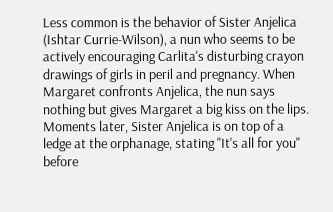Less common is the behavior of Sister Anjelica (Ishtar Currie-Wilson), a nun who seems to be actively encouraging Carlita's disturbing crayon drawings of girls in peril and pregnancy. When Margaret confronts Anjelica, the nun says nothing but gives Margaret a big kiss on the lips. Moments later, Sister Anjelica is on top of a ledge at the orphanage, stating "It's all for you" before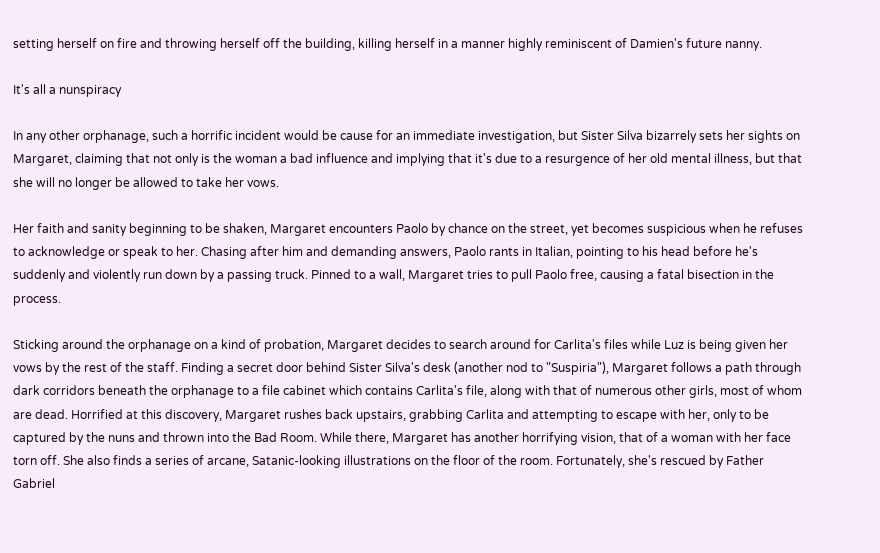setting herself on fire and throwing herself off the building, killing herself in a manner highly reminiscent of Damien's future nanny.

It's all a nunspiracy

In any other orphanage, such a horrific incident would be cause for an immediate investigation, but Sister Silva bizarrely sets her sights on Margaret, claiming that not only is the woman a bad influence and implying that it's due to a resurgence of her old mental illness, but that she will no longer be allowed to take her vows.

Her faith and sanity beginning to be shaken, Margaret encounters Paolo by chance on the street, yet becomes suspicious when he refuses to acknowledge or speak to her. Chasing after him and demanding answers, Paolo rants in Italian, pointing to his head before he's suddenly and violently run down by a passing truck. Pinned to a wall, Margaret tries to pull Paolo free, causing a fatal bisection in the process.

Sticking around the orphanage on a kind of probation, Margaret decides to search around for Carlita's files while Luz is being given her vows by the rest of the staff. Finding a secret door behind Sister Silva's desk (another nod to "Suspiria"), Margaret follows a path through dark corridors beneath the orphanage to a file cabinet which contains Carlita's file, along with that of numerous other girls, most of whom are dead. Horrified at this discovery, Margaret rushes back upstairs, grabbing Carlita and attempting to escape with her, only to be captured by the nuns and thrown into the Bad Room. While there, Margaret has another horrifying vision, that of a woman with her face torn off. She also finds a series of arcane, Satanic-looking illustrations on the floor of the room. Fortunately, she's rescued by Father Gabriel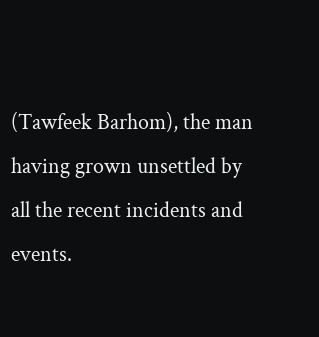(Tawfeek Barhom), the man having grown unsettled by all the recent incidents and events.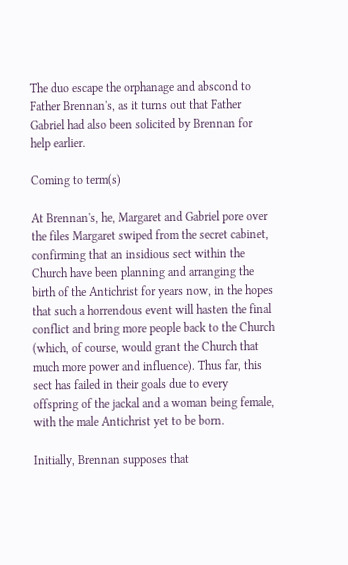The duo escape the orphanage and abscond to Father Brennan's, as it turns out that Father Gabriel had also been solicited by Brennan for help earlier.

Coming to term(s)

At Brennan's, he, Margaret and Gabriel pore over the files Margaret swiped from the secret cabinet, confirming that an insidious sect within the Church have been planning and arranging the birth of the Antichrist for years now, in the hopes that such a horrendous event will hasten the final conflict and bring more people back to the Church (which, of course, would grant the Church that much more power and influence). Thus far, this sect has failed in their goals due to every offspring of the jackal and a woman being female, with the male Antichrist yet to be born.

Initially, Brennan supposes that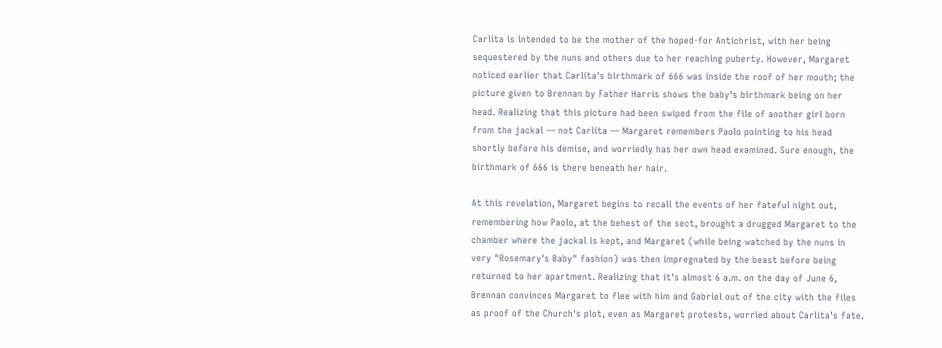Carlita is intended to be the mother of the hoped-for Antichrist, with her being sequestered by the nuns and others due to her reaching puberty. However, Margaret noticed earlier that Carlita's birthmark of 666 was inside the roof of her mouth; the picture given to Brennan by Father Harris shows the baby's birthmark being on her head. Realizing that this picture had been swiped from the file of another girl born from the jackal — not Carlita — Margaret remembers Paolo pointing to his head shortly before his demise, and worriedly has her own head examined. Sure enough, the birthmark of 666 is there beneath her hair.

At this revelation, Margaret begins to recall the events of her fateful night out, remembering how Paolo, at the behest of the sect, brought a drugged Margaret to the chamber where the jackal is kept, and Margaret (while being watched by the nuns in very "Rosemary's Baby" fashion) was then impregnated by the beast before being returned to her apartment. Realizing that it's almost 6 a.m. on the day of June 6, Brennan convinces Margaret to flee with him and Gabriel out of the city with the files as proof of the Church's plot, even as Margaret protests, worried about Carlita's fate.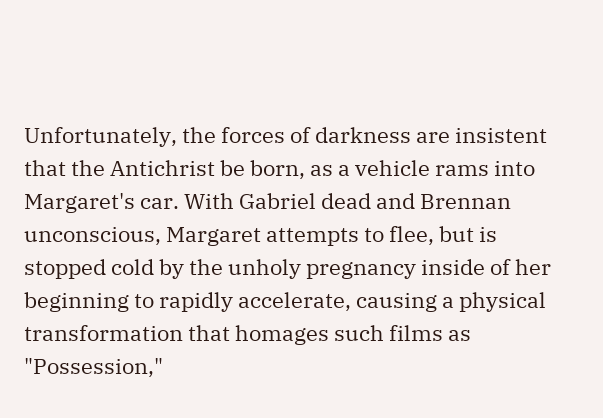Unfortunately, the forces of darkness are insistent that the Antichrist be born, as a vehicle rams into Margaret's car. With Gabriel dead and Brennan unconscious, Margaret attempts to flee, but is stopped cold by the unholy pregnancy inside of her beginning to rapidly accelerate, causing a physical transformation that homages such films as "Possession,"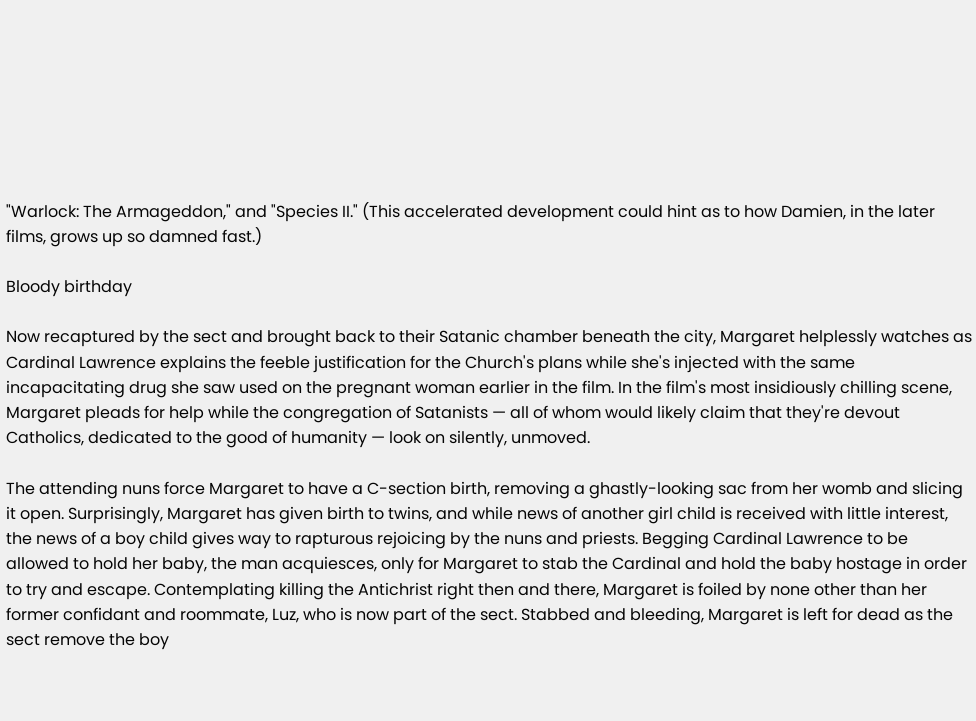"Warlock: The Armageddon," and "Species II." (This accelerated development could hint as to how Damien, in the later films, grows up so damned fast.)

Bloody birthday

Now recaptured by the sect and brought back to their Satanic chamber beneath the city, Margaret helplessly watches as Cardinal Lawrence explains the feeble justification for the Church's plans while she's injected with the same incapacitating drug she saw used on the pregnant woman earlier in the film. In the film's most insidiously chilling scene, Margaret pleads for help while the congregation of Satanists — all of whom would likely claim that they're devout Catholics, dedicated to the good of humanity — look on silently, unmoved.

The attending nuns force Margaret to have a C-section birth, removing a ghastly-looking sac from her womb and slicing it open. Surprisingly, Margaret has given birth to twins, and while news of another girl child is received with little interest, the news of a boy child gives way to rapturous rejoicing by the nuns and priests. Begging Cardinal Lawrence to be allowed to hold her baby, the man acquiesces, only for Margaret to stab the Cardinal and hold the baby hostage in order to try and escape. Contemplating killing the Antichrist right then and there, Margaret is foiled by none other than her former confidant and roommate, Luz, who is now part of the sect. Stabbed and bleeding, Margaret is left for dead as the sect remove the boy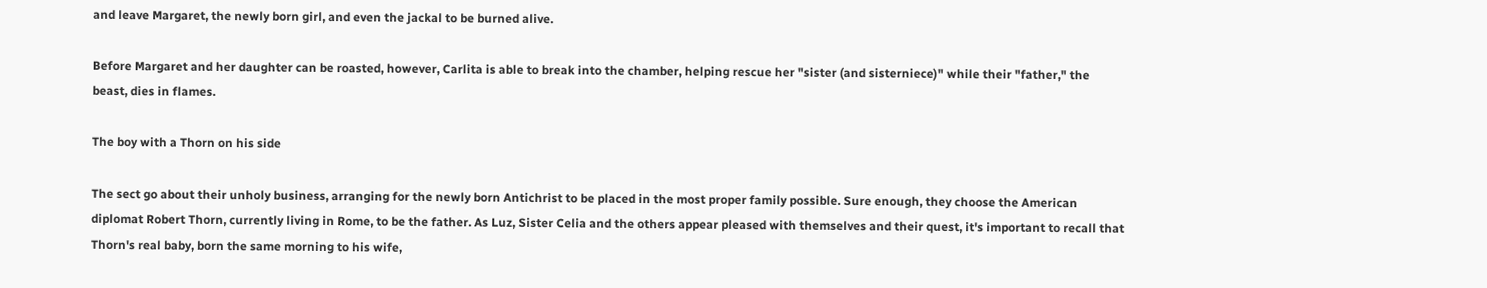and leave Margaret, the newly born girl, and even the jackal to be burned alive.

Before Margaret and her daughter can be roasted, however, Carlita is able to break into the chamber, helping rescue her "sister (and sisterniece)" while their "father," the beast, dies in flames.

The boy with a Thorn on his side

The sect go about their unholy business, arranging for the newly born Antichrist to be placed in the most proper family possible. Sure enough, they choose the American diplomat Robert Thorn, currently living in Rome, to be the father. As Luz, Sister Celia and the others appear pleased with themselves and their quest, it's important to recall that Thorn's real baby, born the same morning to his wife,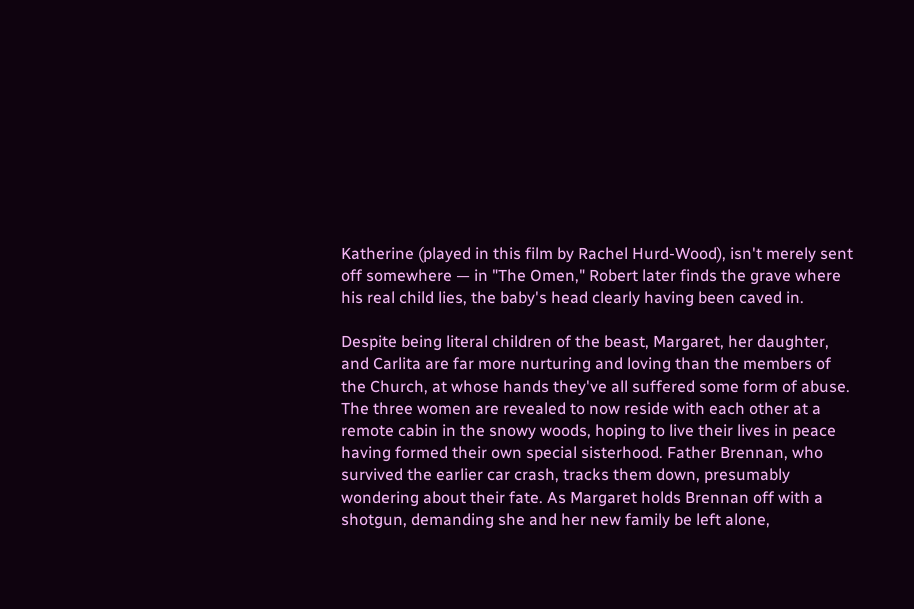Katherine (played in this film by Rachel Hurd-Wood), isn't merely sent off somewhere — in "The Omen," Robert later finds the grave where his real child lies, the baby's head clearly having been caved in.

Despite being literal children of the beast, Margaret, her daughter, and Carlita are far more nurturing and loving than the members of the Church, at whose hands they've all suffered some form of abuse. The three women are revealed to now reside with each other at a remote cabin in the snowy woods, hoping to live their lives in peace having formed their own special sisterhood. Father Brennan, who survived the earlier car crash, tracks them down, presumably wondering about their fate. As Margaret holds Brennan off with a shotgun, demanding she and her new family be left alone,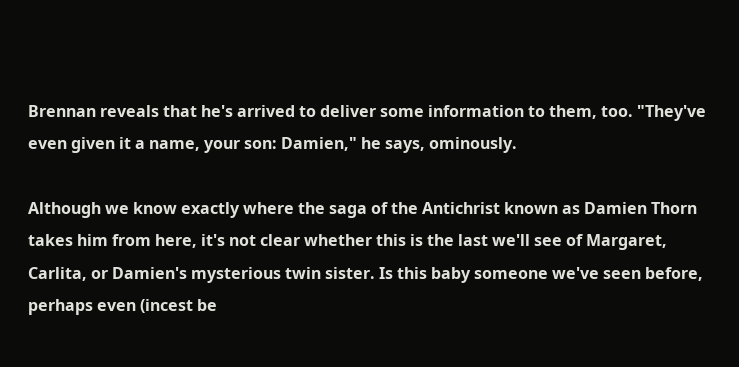Brennan reveals that he's arrived to deliver some information to them, too. "They've even given it a name, your son: Damien," he says, ominously.

Although we know exactly where the saga of the Antichrist known as Damien Thorn takes him from here, it's not clear whether this is the last we'll see of Margaret, Carlita, or Damien's mysterious twin sister. Is this baby someone we've seen before, perhaps even (incest be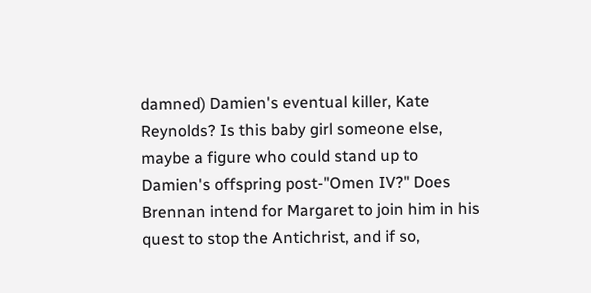damned) Damien's eventual killer, Kate Reynolds? Is this baby girl someone else, maybe a figure who could stand up to Damien's offspring post-"Omen IV?" Does Brennan intend for Margaret to join him in his quest to stop the Antichrist, and if so,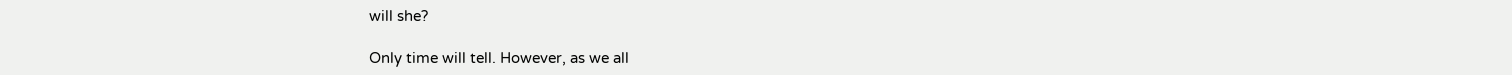will she?

Only time will tell. However, as we all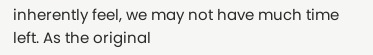inherently feel, we may not have much time left. As the original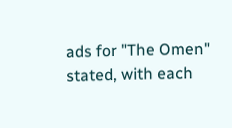ads for "The Omen" stated, with each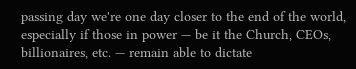passing day we're one day closer to the end of the world, especially if those in power — be it the Church, CEOs, billionaires, etc. — remain able to dictate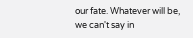our fate. Whatever will be, we can't say in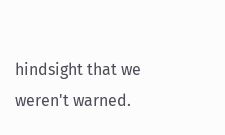hindsight that we weren't warned.